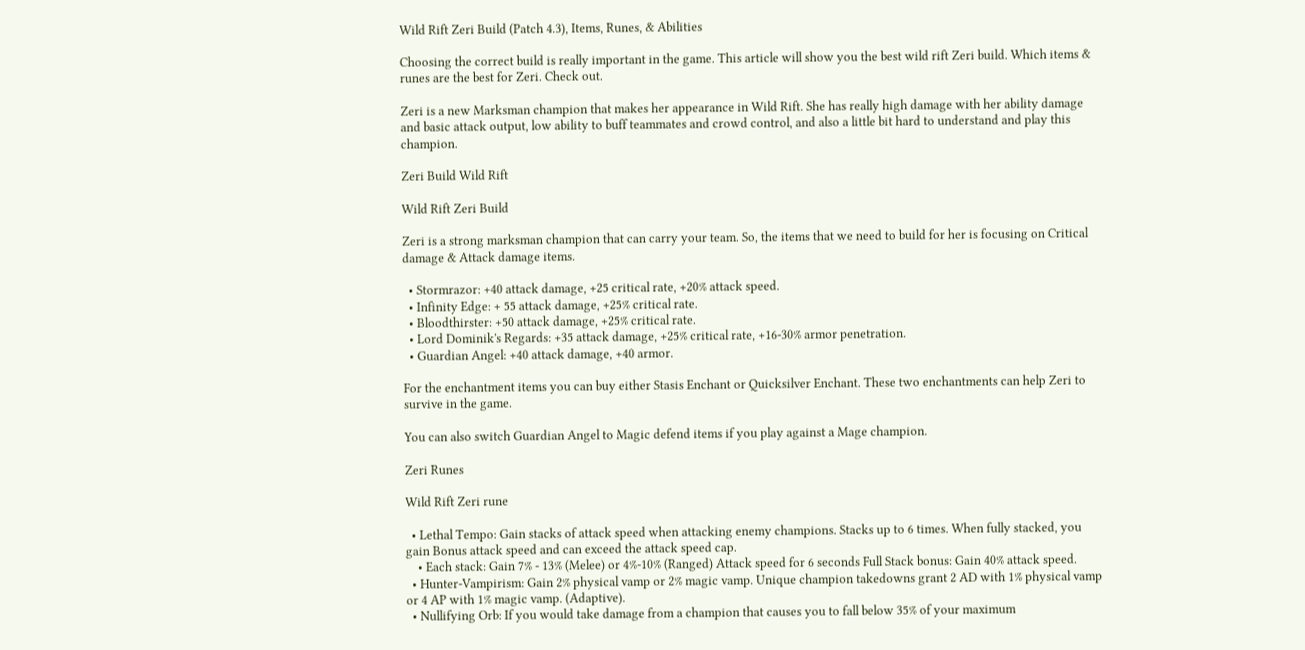Wild Rift Zeri Build (Patch 4.3), Items, Runes, & Abilities

Choosing the correct build is really important in the game. This article will show you the best wild rift Zeri build. Which items & runes are the best for Zeri. Check out.

Zeri is a new Marksman champion that makes her appearance in Wild Rift. She has really high damage with her ability damage and basic attack output, low ability to buff teammates and crowd control, and also a little bit hard to understand and play this champion.

Zeri Build Wild Rift

Wild Rift Zeri Build

Zeri is a strong marksman champion that can carry your team. So, the items that we need to build for her is focusing on Critical damage & Attack damage items.

  • Stormrazor: +40 attack damage, +25 critical rate, +20% attack speed.
  • Infinity Edge: + 55 attack damage, +25% critical rate.
  • Bloodthirster: +50 attack damage, +25% critical rate.
  • Lord Dominik's Regards: +35 attack damage, +25% critical rate, +16-30% armor penetration.
  • Guardian Angel: +40 attack damage, +40 armor.

For the enchantment items you can buy either Stasis Enchant or Quicksilver Enchant. These two enchantments can help Zeri to survive in the game.

You can also switch Guardian Angel to Magic defend items if you play against a Mage champion.

Zeri Runes

Wild Rift Zeri rune

  • Lethal Tempo: Gain stacks of attack speed when attacking enemy champions. Stacks up to 6 times. When fully stacked, you gain Bonus attack speed and can exceed the attack speed cap.
    • Each stack: Gain 7% - 13% (Melee) or 4%-10% (Ranged) Attack speed for 6 seconds Full Stack bonus: Gain 40% attack speed.
  • Hunter-Vampirism: Gain 2% physical vamp or 2% magic vamp. Unique champion takedowns grant 2 AD with 1% physical vamp or 4 AP with 1% magic vamp. (Adaptive).
  • Nullifying Orb: If you would take damage from a champion that causes you to fall below 35% of your maximum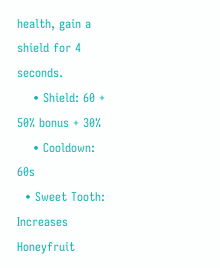health, gain a shield for 4 seconds.
    • Shield: 60 + 50% bonus + 30%
    • Cooldown: 60s
  • Sweet Tooth: Increases Honeyfruit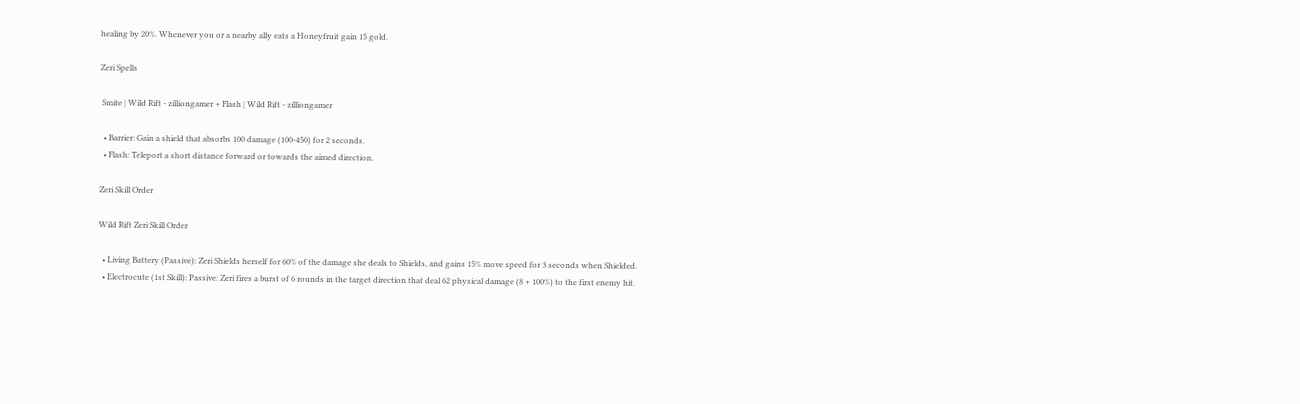healing by 20%. Whenever you or a nearby ally eats a Honeyfruit gain 15 gold.

Zeri Spells

 Smite | Wild Rift - zilliongamer + Flash | Wild Rift - zilliongamer

  • Barrier: Gain a shield that absorbs 100 damage (100-450) for 2 seconds.
  • Flash: Teleport a short distance forward or towards the aimed direction.

Zeri Skill Order

Wild Rift Zeri Skill Order

  • Living Battery (Passive): Zeri Shields herself for 60% of the damage she deals to Shields, and gains 15% move speed for 3 seconds when Shielded.
  • Electrocute (1st Skill): Passive: Zeri fires a burst of 6 rounds in the target direction that deal 62 physical damage (8 + 100%) to the first enemy hit.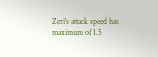Zeri's attack speed has maximum of 1.5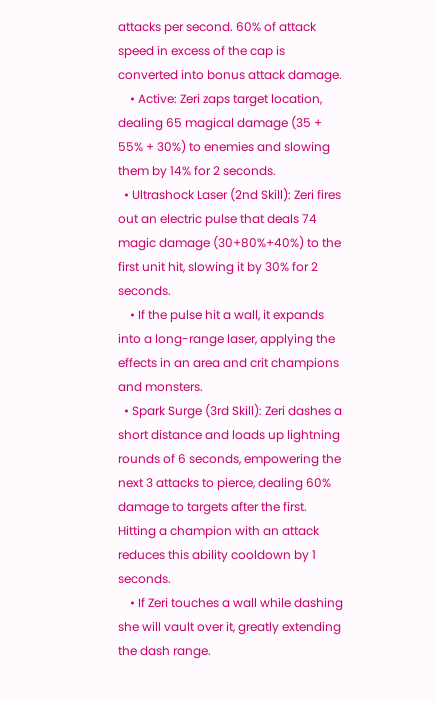attacks per second. 60% of attack speed in excess of the cap is converted into bonus attack damage.
    • Active: Zeri zaps target location, dealing 65 magical damage (35 + 55% + 30%) to enemies and slowing them by 14% for 2 seconds.
  • Ultrashock Laser (2nd Skill): Zeri fires out an electric pulse that deals 74 magic damage (30+80%+40%) to the first unit hit, slowing it by 30% for 2 seconds.
    • If the pulse hit a wall, it expands into a long-range laser, applying the effects in an area and crit champions and monsters.
  • Spark Surge (3rd Skill): Zeri dashes a short distance and loads up lightning rounds of 6 seconds, empowering the next 3 attacks to pierce, dealing 60% damage to targets after the first. Hitting a champion with an attack reduces this ability cooldown by 1 seconds.
    • If Zeri touches a wall while dashing she will vault over it, greatly extending the dash range.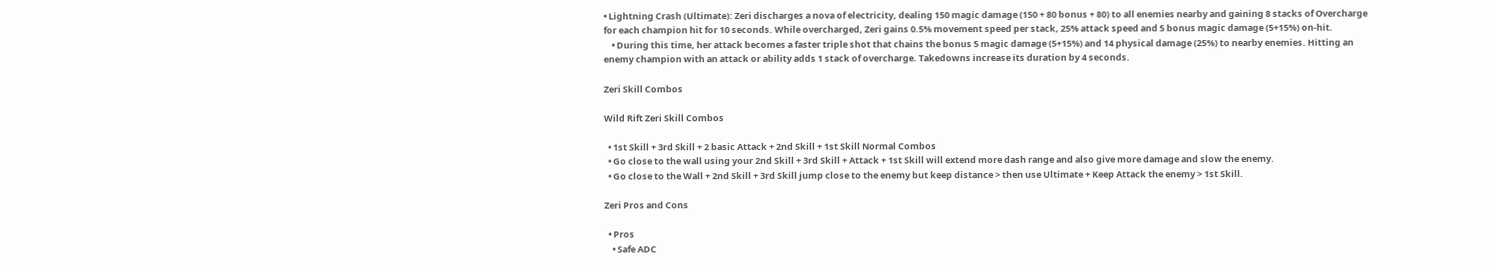• Lightning Crash (Ultimate): Zeri discharges a nova of electricity, dealing 150 magic damage (150 + 80 bonus + 80) to all enemies nearby and gaining 8 stacks of Overcharge for each champion hit for 10 seconds. While overcharged, Zeri gains 0.5% movement speed per stack, 25% attack speed and 5 bonus magic damage (5+15%) on-hit.
    • During this time, her attack becomes a faster triple shot that chains the bonus 5 magic damage (5+15%) and 14 physical damage (25%) to nearby enemies. Hitting an enemy champion with an attack or ability adds 1 stack of overcharge. Takedowns increase its duration by 4 seconds.

Zeri Skill Combos

Wild Rift Zeri Skill Combos

  • 1st Skill + 3rd Skill + 2 basic Attack + 2nd Skill + 1st Skill Normal Combos
  • Go close to the wall using your 2nd Skill + 3rd Skill + Attack + 1st Skill will extend more dash range and also give more damage and slow the enemy.
  • Go close to the Wall + 2nd Skill + 3rd Skill jump close to the enemy but keep distance > then use Ultimate + Keep Attack the enemy > 1st Skill.

Zeri Pros and Cons

  • Pros
    • Safe ADC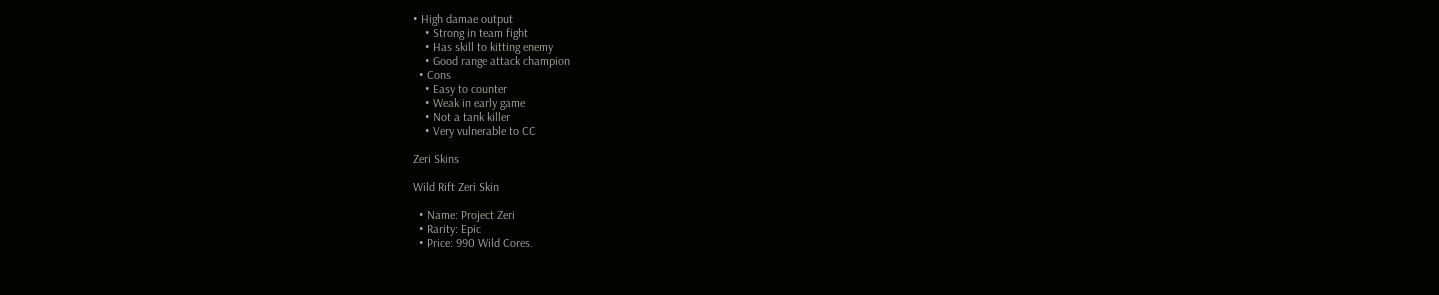• High damae output
    • Strong in team fight
    • Has skill to kitting enemy
    • Good range attack champion
  • Cons
    • Easy to counter
    • Weak in early game
    • Not a tank killer
    • Very vulnerable to CC

Zeri Skins

Wild Rift Zeri Skin

  • Name: Project Zeri
  • Rarity: Epic
  • Price: 990 Wild Cores.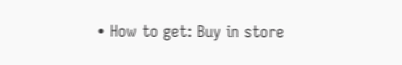• How to get: Buy in store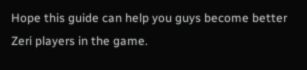Hope this guide can help you guys become better Zeri players in the game.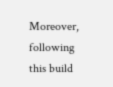Moreover, following this build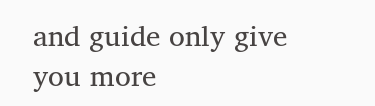and guide only give you more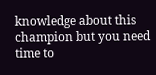knowledge about this champion but you need time to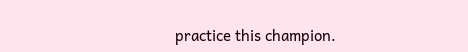practice this champion.